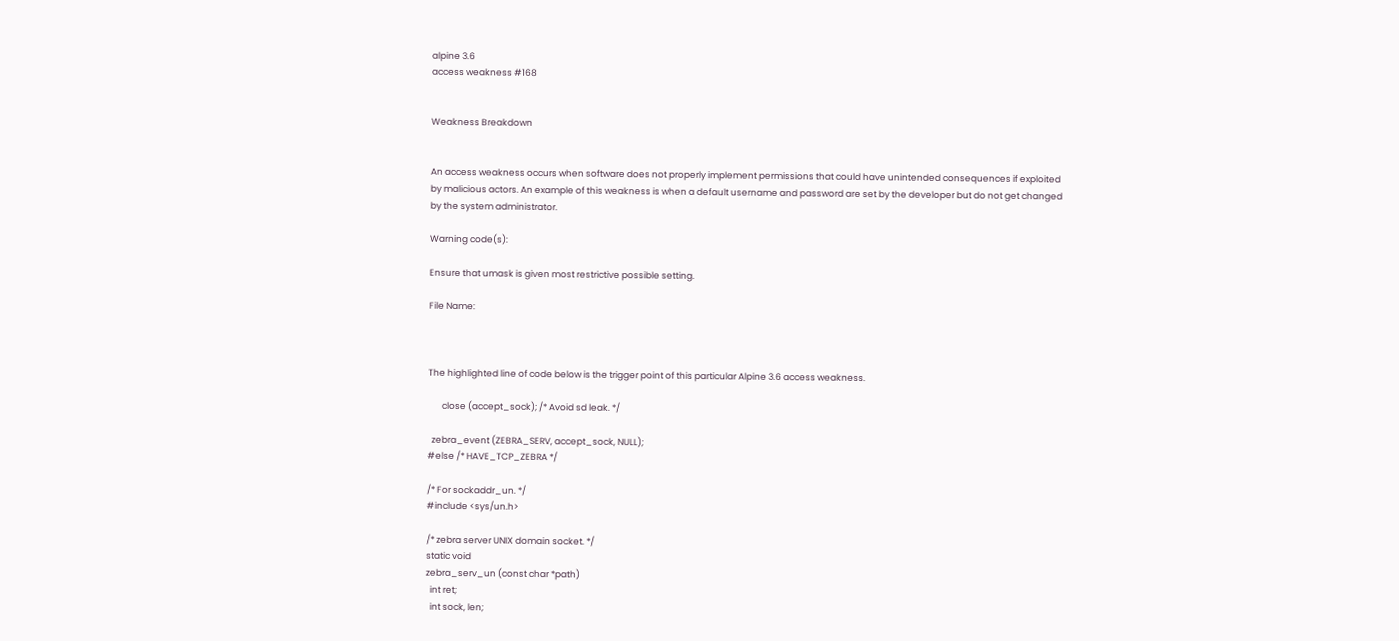alpine 3.6
access weakness #168


Weakness Breakdown


An access weakness occurs when software does not properly implement permissions that could have unintended consequences if exploited by malicious actors. An example of this weakness is when a default username and password are set by the developer but do not get changed by the system administrator.

Warning code(s):

Ensure that umask is given most restrictive possible setting.

File Name:



The highlighted line of code below is the trigger point of this particular Alpine 3.6 access weakness.

       close (accept_sock); /* Avoid sd leak. */

  zebra_event (ZEBRA_SERV, accept_sock, NULL);
#else /* HAVE_TCP_ZEBRA */

/* For sockaddr_un. */
#include <sys/un.h>

/* zebra server UNIX domain socket. */
static void
zebra_serv_un (const char *path)
  int ret;
  int sock, len;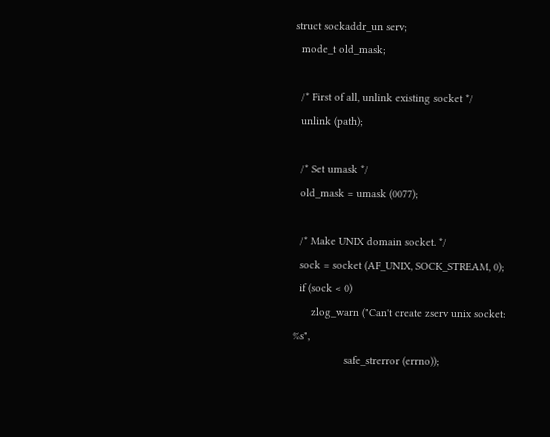struct sockaddr_un serv;
  mode_t old_mask;

  /* First of all, unlink existing socket */
  unlink (path);

  /* Set umask */
  old_mask = umask (0077);

  /* Make UNIX domain socket. */
  sock = socket (AF_UNIX, SOCK_STREAM, 0);
  if (sock < 0)
      zlog_warn ("Can't create zserv unix socket: %s",
                 safe_strerror (errno));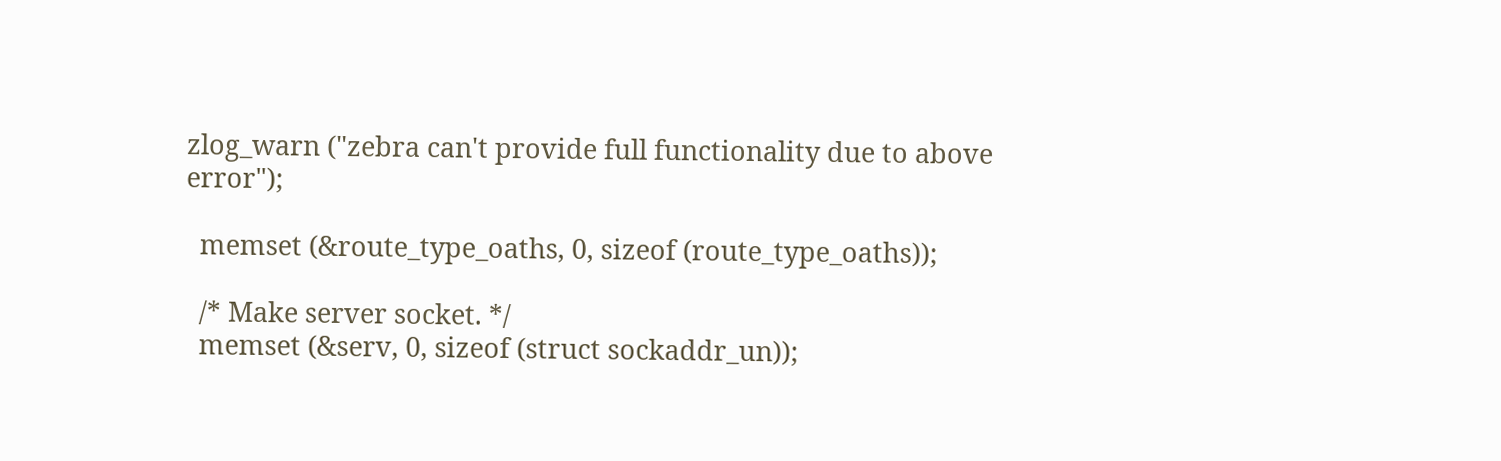zlog_warn ("zebra can't provide full functionality due to above error");

  memset (&route_type_oaths, 0, sizeof (route_type_oaths));

  /* Make server socket. */
  memset (&serv, 0, sizeof (struct sockaddr_un));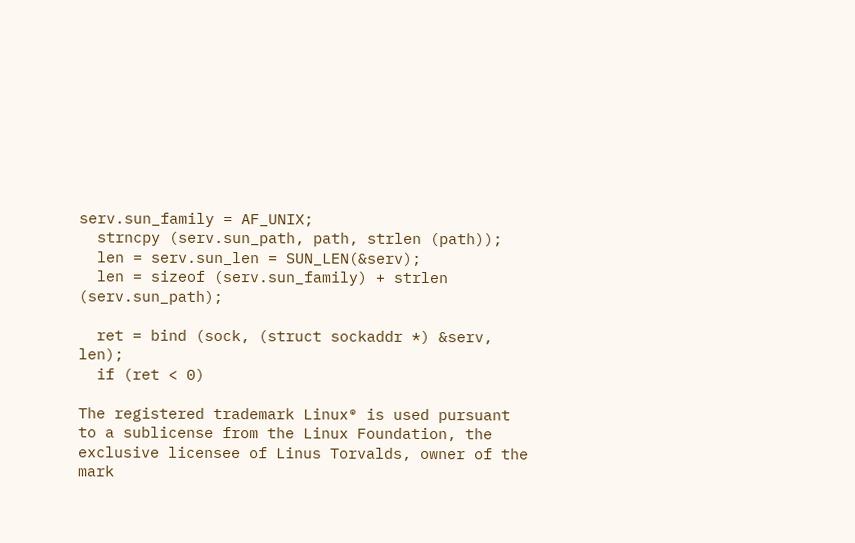serv.sun_family = AF_UNIX;
  strncpy (serv.sun_path, path, strlen (path));
  len = serv.sun_len = SUN_LEN(&serv);
  len = sizeof (serv.sun_family) + strlen (serv.sun_path);

  ret = bind (sock, (struct sockaddr *) &serv, len);
  if (ret < 0)

The registered trademark Linux® is used pursuant to a sublicense from the Linux Foundation, the exclusive licensee of Linus Torvalds, owner of the mark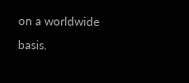on a worldwide basis.